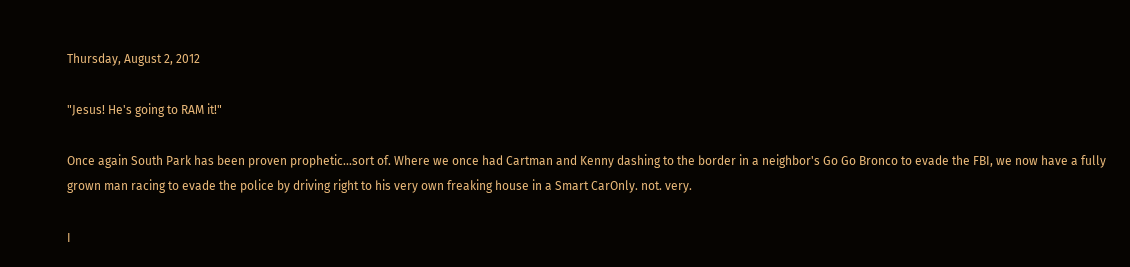Thursday, August 2, 2012

"Jesus! He's going to RAM it!"

Once again South Park has been proven prophetic...sort of. Where we once had Cartman and Kenny dashing to the border in a neighbor's Go Go Bronco to evade the FBI, we now have a fully grown man racing to evade the police by driving right to his very own freaking house in a Smart CarOnly. not. very.

I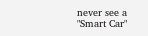never see a "Smart Car"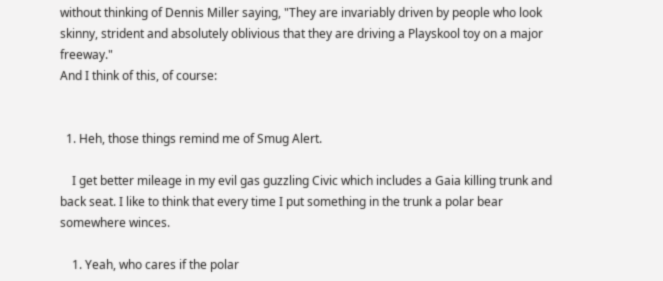without thinking of Dennis Miller saying, "They are invariably driven by people who look skinny, strident and absolutely oblivious that they are driving a Playskool toy on a major freeway."
And I think of this, of course:


  1. Heh, those things remind me of Smug Alert.

    I get better mileage in my evil gas guzzling Civic which includes a Gaia killing trunk and back seat. I like to think that every time I put something in the trunk a polar bear somewhere winces.

    1. Yeah, who cares if the polar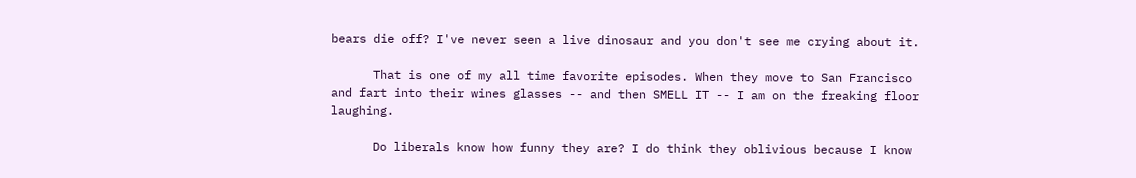bears die off? I've never seen a live dinosaur and you don't see me crying about it.

      That is one of my all time favorite episodes. When they move to San Francisco and fart into their wines glasses -- and then SMELL IT -- I am on the freaking floor laughing.

      Do liberals know how funny they are? I do think they oblivious because I know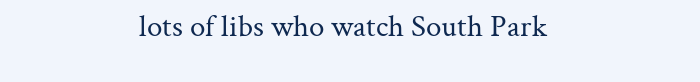lots of libs who watch South Park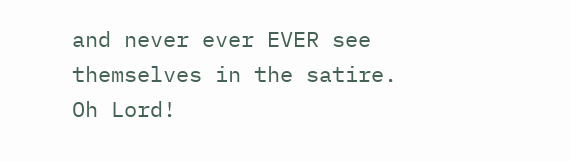and never ever EVER see themselves in the satire. Oh Lord!